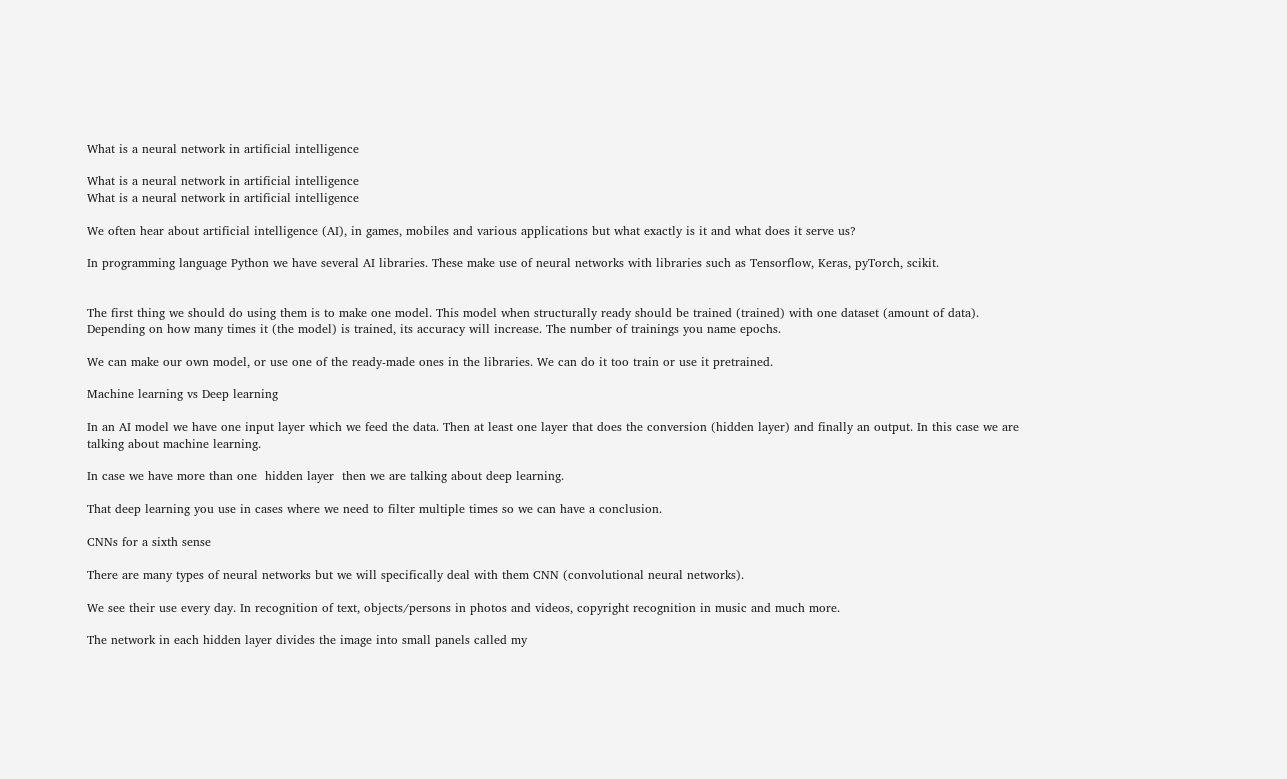What is a neural network in artificial intelligence

What is a neural network in artificial intelligence
What is a neural network in artificial intelligence

We often hear about artificial intelligence (AI), in games, mobiles and various applications but what exactly is it and what does it serve us?

In programming language Python we have several AI libraries. These make use of neural networks with libraries such as Tensorflow, Keras, pyTorch, scikit.


The first thing we should do using them is to make one model. This model when structurally ready should be trained (trained) with one dataset (amount of data). Depending on how many times it (the model) is trained, its accuracy will increase. The number of trainings you name epochs.

We can make our own model, or use one of the ready-made ones in the libraries. We can do it too train or use it pretrained.

Machine learning vs Deep learning

In an AI model we have one input layer which we feed the data. Then at least one layer that does the conversion (hidden layer) and finally an output. In this case we are talking about machine learning.

In case we have more than one  hidden layer  then we are talking about deep learning.

That deep learning you use in cases where we need to filter multiple times so we can have a conclusion.

CNNs for a sixth sense

There are many types of neural networks but we will specifically deal with them CNN (convolutional neural networks).

We see their use every day. In recognition of text, objects/persons in photos and videos, copyright recognition in music and much more.

The network in each hidden layer divides the image into small panels called my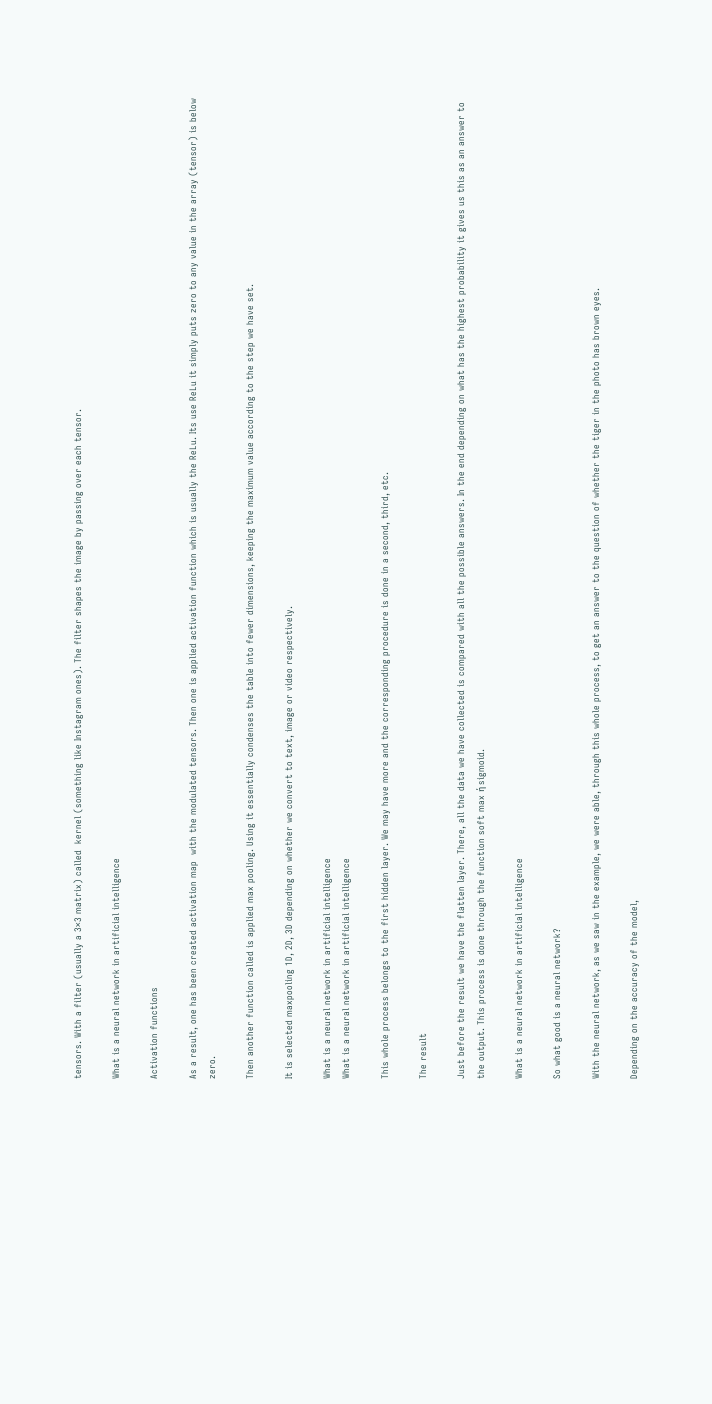tensors. With a filter (usually a 3×3 matrix) called  kernel (something like Instagram ones). The filter shapes the image by passing over each tensor.

What is a neural network in artificial intelligence

Activation functions

As a result, one has been created activation map  with the modulated tensors. Then one is applied activation function which is usually the ReLu. Its use ReLu it simply puts zero to any value in the array (tensor) is below zero.

Then another function called is applied max pooling. Using it essentially condenses the table into fewer dimensions, keeping the maximum value according to the step we have set.

It is selected maxpooling 1D, 2D, 3D depending on whether we convert to text, image or video respectively.

What is a neural network in artificial intelligence
What is a neural network in artificial intelligence

This whole process belongs to the first hidden layer. We may have more and the corresponding procedure is done in a second, third, etc.

The result

Just before the result we have the flatten layer. There, all the data we have collected is compared with all the possible answers. In the end depending on what has the highest probability it gives us this as an answer to the output. This process is done through the function soft max ή sigmoid.

What is a neural network in artificial intelligence

So what good is a neural network?

With the neural network, as we saw in the example, we were able, through this whole process, to get an answer to the question of whether the tiger in the photo has brown eyes.

Depending on the accuracy of the model,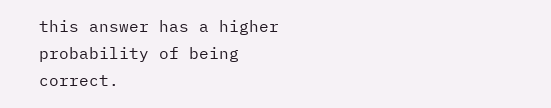this answer has a higher probability of being correct.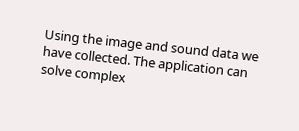Using the image and sound data we have collected. The application can solve complex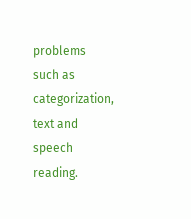problems such as categorization, text and speech reading.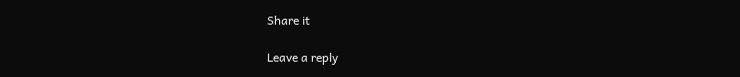Share it

Leave a reply